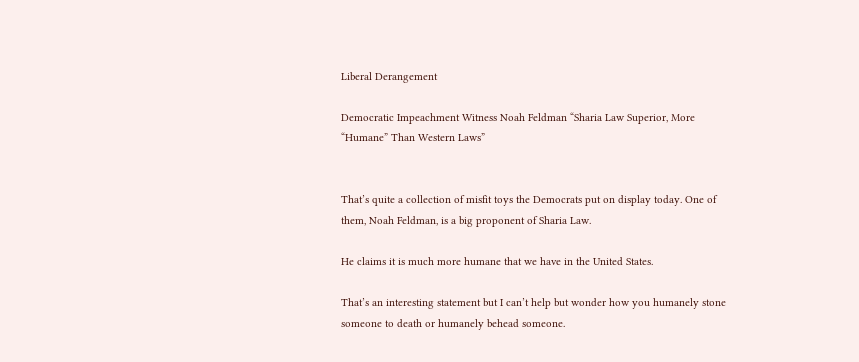Liberal Derangement

Democratic Impeachment Witness Noah Feldman “Sharia Law Superior, More “Humane” Than Western Laws”


That’s quite a collection of misfit toys the Democrats put on display today. One of them, Noah Feldman, is a big proponent of Sharia Law.

He claims it is much more humane that we have in the United States.

That’s an interesting statement but I can’t help but wonder how you humanely stone someone to death or humanely behead someone.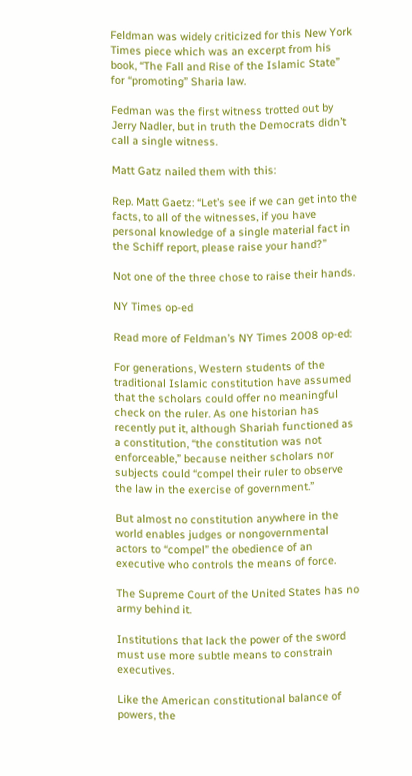Feldman was widely criticized for this New York Times piece which was an excerpt from his book, “The Fall and Rise of the Islamic State” for “promoting” Sharia law.

Fedman was the first witness trotted out by Jerry Nadler, but in truth the Democrats didn’t call a single witness.

Matt Gatz nailed them with this:

Rep. Matt Gaetz: “Let’s see if we can get into the facts, to all of the witnesses, if you have personal knowledge of a single material fact in the Schiff report, please raise your hand?”

Not one of the three chose to raise their hands.

NY Times op-ed

Read more of Feldman’s NY Times 2008 op-ed:

For generations, Western students of the traditional Islamic constitution have assumed that the scholars could offer no meaningful check on the ruler. As one historian has recently put it, although Shariah functioned as a constitution, “the constitution was not enforceable,” because neither scholars nor subjects could “compel their ruler to observe the law in the exercise of government.”

But almost no constitution anywhere in the world enables judges or nongovernmental actors to “compel” the obedience of an executive who controls the means of force.

The Supreme Court of the United States has no army behind it.

Institutions that lack the power of the sword must use more subtle means to constrain executives.

Like the American constitutional balance of powers, the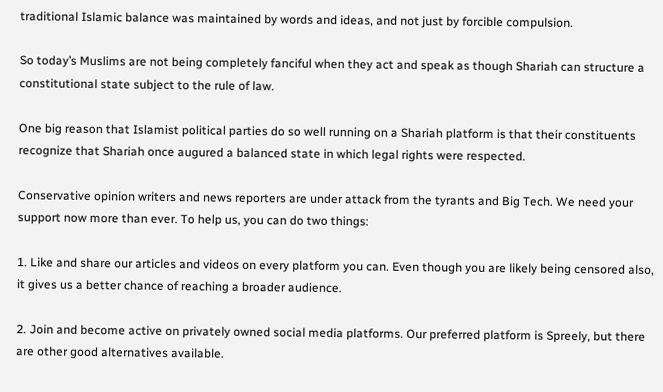traditional Islamic balance was maintained by words and ideas, and not just by forcible compulsion.

So today’s Muslims are not being completely fanciful when they act and speak as though Shariah can structure a constitutional state subject to the rule of law.

One big reason that Islamist political parties do so well running on a Shariah platform is that their constituents recognize that Shariah once augured a balanced state in which legal rights were respected.

Conservative opinion writers and news reporters are under attack from the tyrants and Big Tech. We need your support now more than ever. To help us, you can do two things:

1. Like and share our articles and videos on every platform you can. Even though you are likely being censored also, it gives us a better chance of reaching a broader audience.

2. Join and become active on privately owned social media platforms. Our preferred platform is Spreely, but there are other good alternatives available.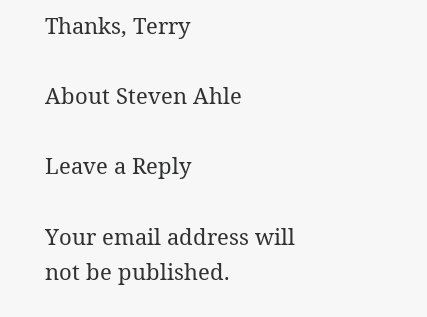Thanks, Terry

About Steven Ahle

Leave a Reply

Your email address will not be published.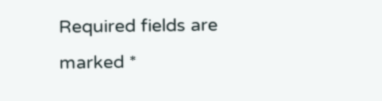Required fields are marked *